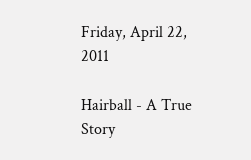Friday, April 22, 2011

Hairball - A True Story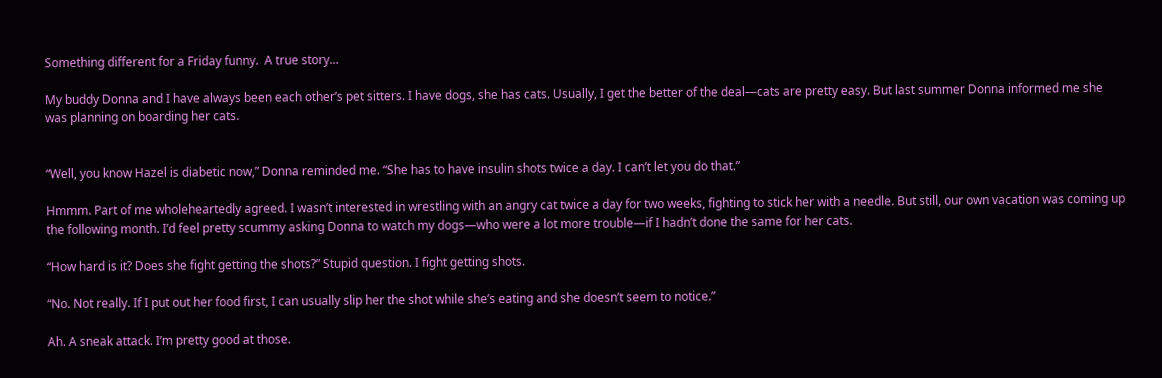Something different for a Friday funny.  A true story...

My buddy Donna and I have always been each other’s pet sitters. I have dogs, she has cats. Usually, I get the better of the deal—cats are pretty easy. But last summer Donna informed me she was planning on boarding her cats.


“Well, you know Hazel is diabetic now,” Donna reminded me. “She has to have insulin shots twice a day. I can’t let you do that.”

Hmmm. Part of me wholeheartedly agreed. I wasn’t interested in wrestling with an angry cat twice a day for two weeks, fighting to stick her with a needle. But still, our own vacation was coming up the following month. I’d feel pretty scummy asking Donna to watch my dogs—who were a lot more trouble—if I hadn’t done the same for her cats.

“How hard is it? Does she fight getting the shots?” Stupid question. I fight getting shots.

“No. Not really. If I put out her food first, I can usually slip her the shot while she’s eating and she doesn’t seem to notice.”

Ah. A sneak attack. I’m pretty good at those.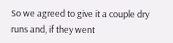So we agreed to give it a couple dry runs and, if they went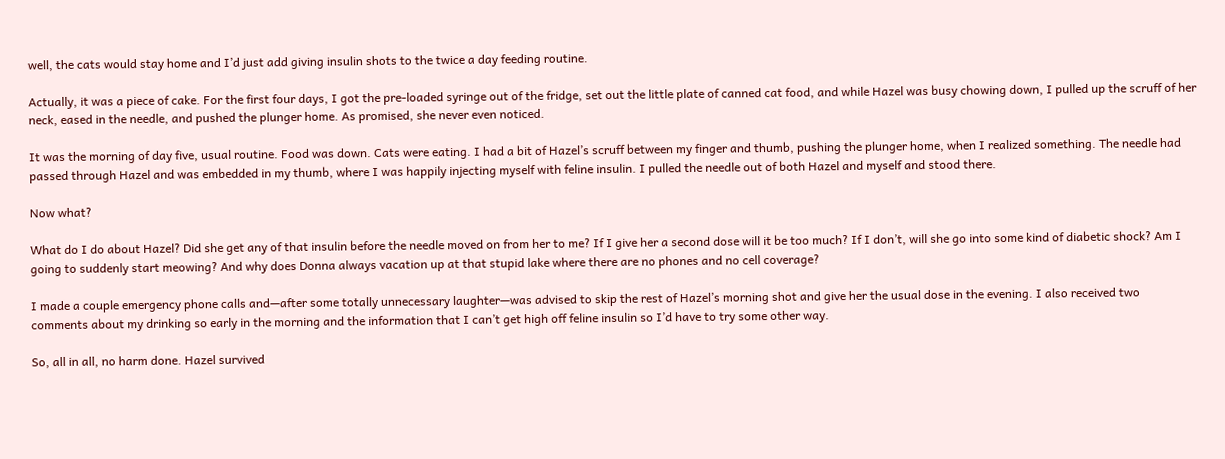well, the cats would stay home and I’d just add giving insulin shots to the twice a day feeding routine.

Actually, it was a piece of cake. For the first four days, I got the pre-loaded syringe out of the fridge, set out the little plate of canned cat food, and while Hazel was busy chowing down, I pulled up the scruff of her neck, eased in the needle, and pushed the plunger home. As promised, she never even noticed.

It was the morning of day five, usual routine. Food was down. Cats were eating. I had a bit of Hazel’s scruff between my finger and thumb, pushing the plunger home, when I realized something. The needle had passed through Hazel and was embedded in my thumb, where I was happily injecting myself with feline insulin. I pulled the needle out of both Hazel and myself and stood there.

Now what?

What do I do about Hazel? Did she get any of that insulin before the needle moved on from her to me? If I give her a second dose will it be too much? If I don’t, will she go into some kind of diabetic shock? Am I going to suddenly start meowing? And why does Donna always vacation up at that stupid lake where there are no phones and no cell coverage?

I made a couple emergency phone calls and—after some totally unnecessary laughter—was advised to skip the rest of Hazel’s morning shot and give her the usual dose in the evening. I also received two comments about my drinking so early in the morning and the information that I can’t get high off feline insulin so I’d have to try some other way.

So, all in all, no harm done. Hazel survived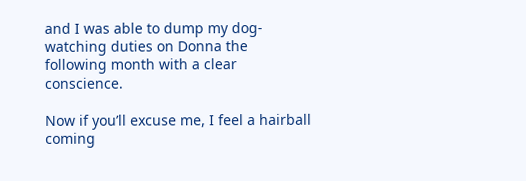and I was able to dump my dog-watching duties on Donna the following month with a clear conscience.

Now if you’ll excuse me, I feel a hairball coming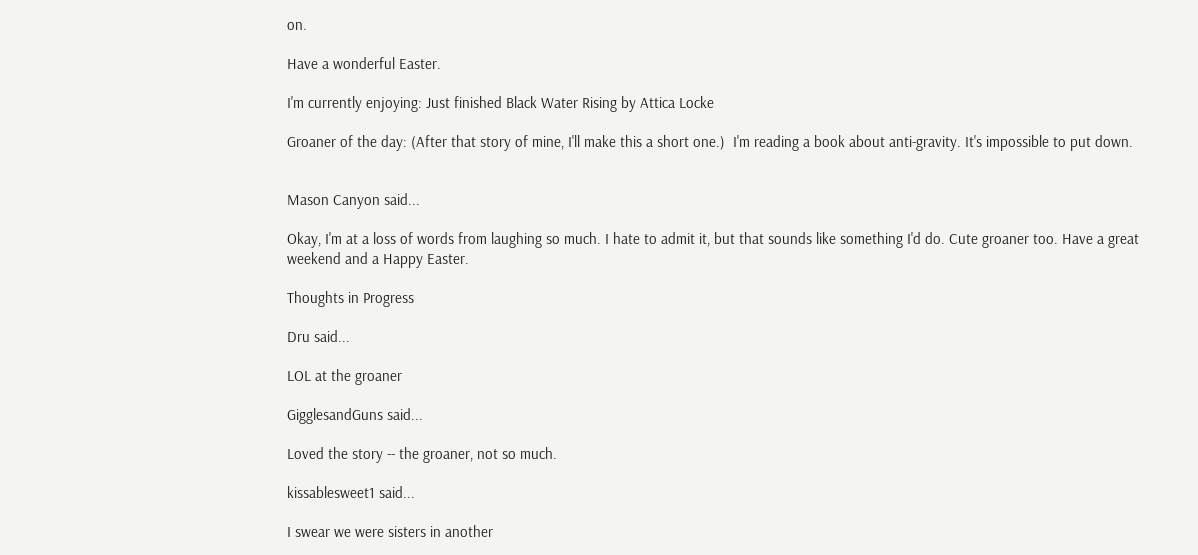on.

Have a wonderful Easter.

I'm currently enjoying: Just finished Black Water Rising by Attica Locke

Groaner of the day: (After that story of mine, I'll make this a short one.)  I'm reading a book about anti-gravity. It's impossible to put down.


Mason Canyon said...

Okay, I'm at a loss of words from laughing so much. I hate to admit it, but that sounds like something I'd do. Cute groaner too. Have a great weekend and a Happy Easter.

Thoughts in Progress

Dru said...

LOL at the groaner

GigglesandGuns said...

Loved the story -- the groaner, not so much.

kissablesweet1 said...

I swear we were sisters in another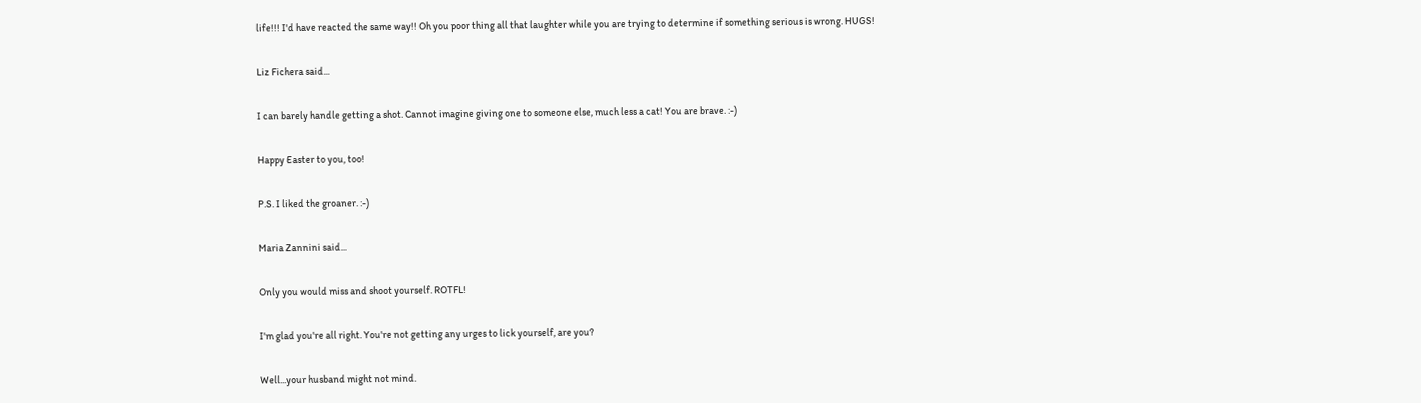life!!! I'd have reacted the same way!! Oh you poor thing all that laughter while you are trying to determine if something serious is wrong. HUGS!

Liz Fichera said...

I can barely handle getting a shot. Cannot imagine giving one to someone else, much less a cat! You are brave. :-)

Happy Easter to you, too!

P.S. I liked the groaner. :-)

Maria Zannini said...

Only you would miss and shoot yourself. ROTFL!

I'm glad you're all right. You're not getting any urges to lick yourself, are you?

Well...your husband might not mind.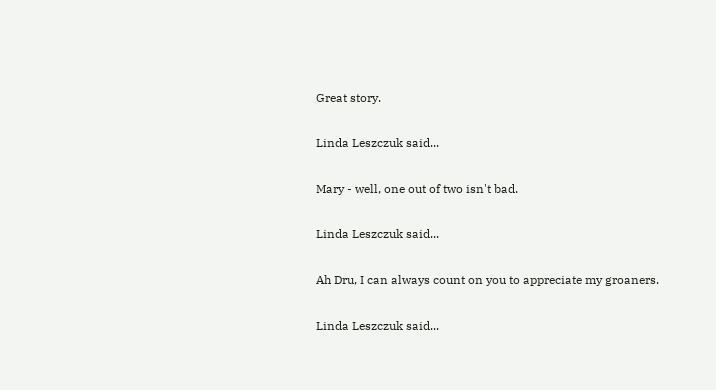Great story.

Linda Leszczuk said...

Mary - well, one out of two isn't bad.

Linda Leszczuk said...

Ah Dru, I can always count on you to appreciate my groaners.

Linda Leszczuk said...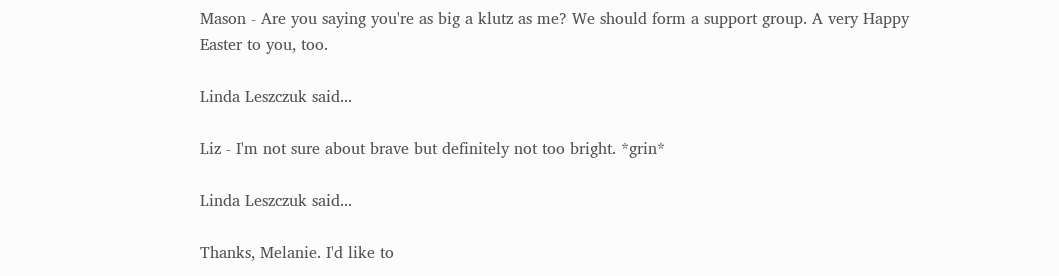Mason - Are you saying you're as big a klutz as me? We should form a support group. A very Happy Easter to you, too.

Linda Leszczuk said...

Liz - I'm not sure about brave but definitely not too bright. *grin*

Linda Leszczuk said...

Thanks, Melanie. I'd like to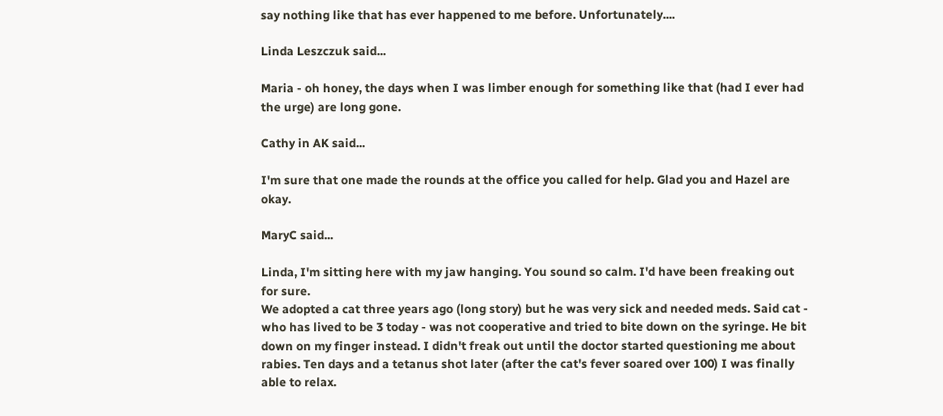say nothing like that has ever happened to me before. Unfortunately....

Linda Leszczuk said...

Maria - oh honey, the days when I was limber enough for something like that (had I ever had the urge) are long gone.

Cathy in AK said...

I'm sure that one made the rounds at the office you called for help. Glad you and Hazel are okay.

MaryC said...

Linda, I'm sitting here with my jaw hanging. You sound so calm. I'd have been freaking out for sure.
We adopted a cat three years ago (long story) but he was very sick and needed meds. Said cat - who has lived to be 3 today - was not cooperative and tried to bite down on the syringe. He bit down on my finger instead. I didn't freak out until the doctor started questioning me about rabies. Ten days and a tetanus shot later (after the cat's fever soared over 100) I was finally able to relax.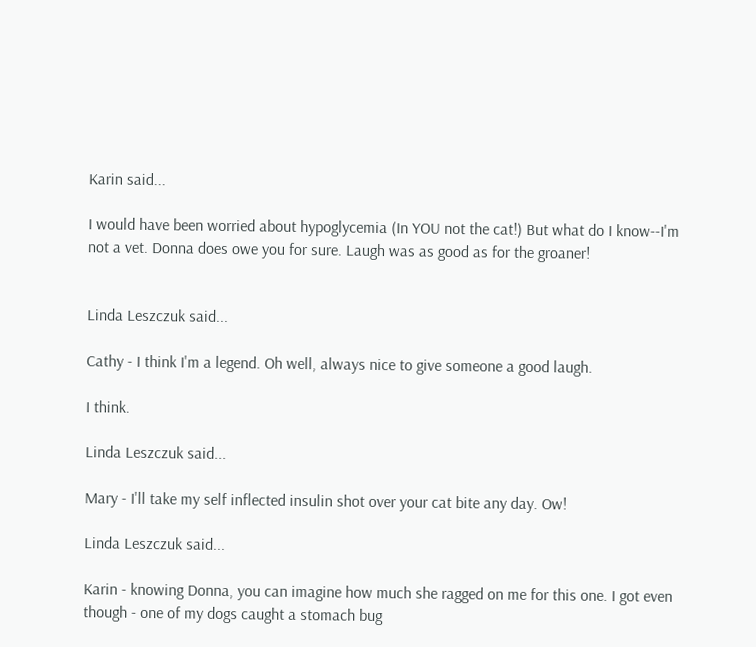Karin said...

I would have been worried about hypoglycemia (In YOU not the cat!) But what do I know--I'm not a vet. Donna does owe you for sure. Laugh was as good as for the groaner!


Linda Leszczuk said...

Cathy - I think I'm a legend. Oh well, always nice to give someone a good laugh.

I think.

Linda Leszczuk said...

Mary - I'll take my self inflected insulin shot over your cat bite any day. Ow!

Linda Leszczuk said...

Karin - knowing Donna, you can imagine how much she ragged on me for this one. I got even though - one of my dogs caught a stomach bug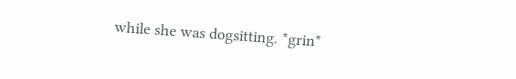while she was dogsitting. *grin*